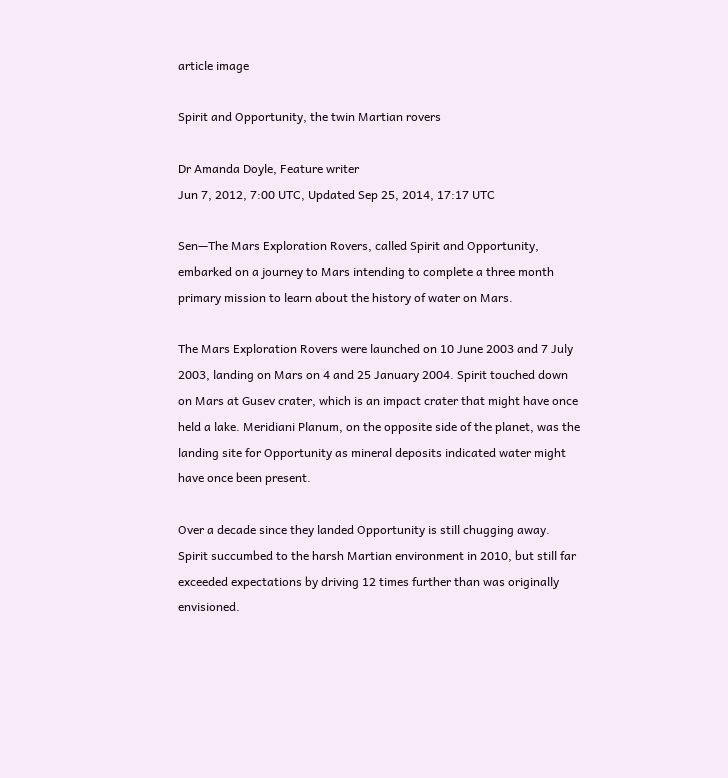article image

Spirit and Opportunity, the twin Martian rovers

Dr Amanda Doyle, Feature writer
Jun 7, 2012, 7:00 UTC, Updated Sep 25, 2014, 17:17 UTC

Sen—The Mars Exploration Rovers, called Spirit and Opportunity, embarked on a journey to Mars intending to complete a three month primary mission to learn about the history of water on Mars.

The Mars Exploration Rovers were launched on 10 June 2003 and 7 July 2003, landing on Mars on 4 and 25 January 2004. Spirit touched down on Mars at Gusev crater, which is an impact crater that might have once held a lake. Meridiani Planum, on the opposite side of the planet, was the landing site for Opportunity as mineral deposits indicated water might have once been present.

Over a decade since they landed Opportunity is still chugging away. Spirit succumbed to the harsh Martian environment in 2010, but still far exceeded expectations by driving 12 times further than was originally envisioned.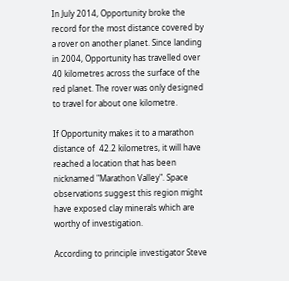In July 2014, Opportunity broke the record for the most distance covered by a rover on another planet. Since landing in 2004, Opportunity has travelled over 40 kilometres across the surface of the red planet. The rover was only designed to travel for about one kilometre.

If Opportunity makes it to a marathon distance of  42.2 kilometres, it will have reached a location that has been nicknamed "Marathon Valley". Space observations suggest this region might have exposed clay minerals which are worthy of investigation.

According to principle investigator Steve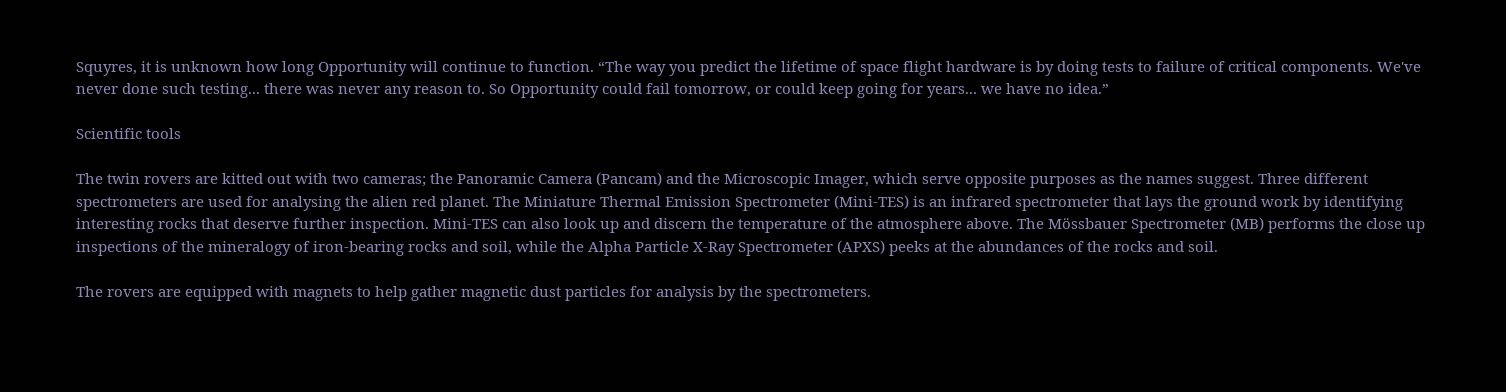Squyres, it is unknown how long Opportunity will continue to function. “The way you predict the lifetime of space flight hardware is by doing tests to failure of critical components. We've never done such testing... there was never any reason to. So Opportunity could fail tomorrow, or could keep going for years... we have no idea.”

Scientific tools

The twin rovers are kitted out with two cameras; the Panoramic Camera (Pancam) and the Microscopic Imager, which serve opposite purposes as the names suggest. Three different spectrometers are used for analysing the alien red planet. The Miniature Thermal Emission Spectrometer (Mini-TES) is an infrared spectrometer that lays the ground work by identifying interesting rocks that deserve further inspection. Mini-TES can also look up and discern the temperature of the atmosphere above. The Mössbauer Spectrometer (MB) performs the close up inspections of the mineralogy of iron-bearing rocks and soil, while the Alpha Particle X-Ray Spectrometer (APXS) peeks at the abundances of the rocks and soil.

The rovers are equipped with magnets to help gather magnetic dust particles for analysis by the spectrometers.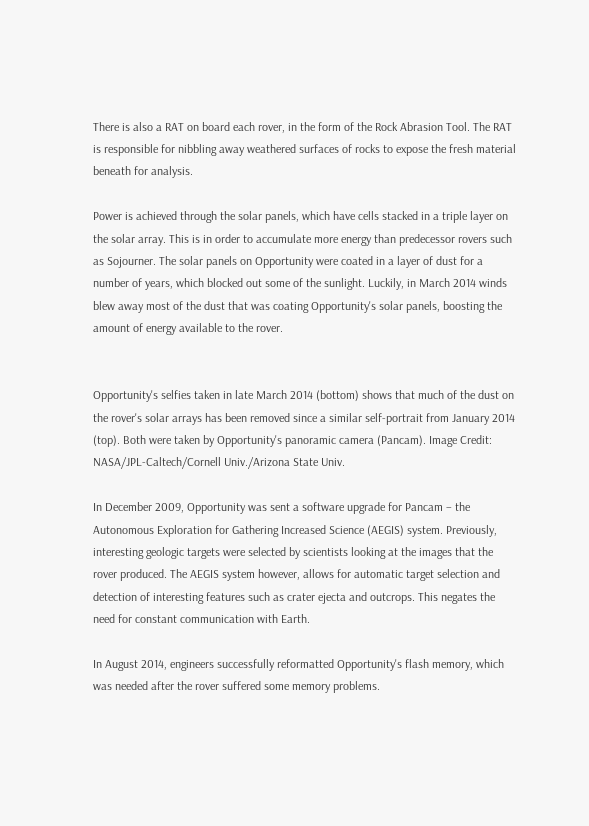There is also a RAT on board each rover, in the form of the Rock Abrasion Tool. The RAT is responsible for nibbling away weathered surfaces of rocks to expose the fresh material beneath for analysis.

Power is achieved through the solar panels, which have cells stacked in a triple layer on the solar array. This is in order to accumulate more energy than predecessor rovers such as Sojourner. The solar panels on Opportunity were coated in a layer of dust for a number of years, which blocked out some of the sunlight. Luckily, in March 2014 winds blew away most of the dust that was coating Opportunity's solar panels, boosting the amount of energy available to the rover.


Opportunity's selfies taken in late March 2014 (bottom) shows that much of the dust on the rover's solar arrays has been removed since a similar self-portrait from January 2014 (top). Both were taken by Opportunity's panoramic camera (Pancam). Image Credit: NASA/JPL-Caltech/Cornell Univ./Arizona State Univ.

In December 2009, Opportunity was sent a software upgrade for Pancam – the Autonomous Exploration for Gathering Increased Science (AEGIS) system. Previously, interesting geologic targets were selected by scientists looking at the images that the rover produced. The AEGIS system however, allows for automatic target selection and detection of interesting features such as crater ejecta and outcrops. This negates the need for constant communication with Earth.

In August 2014, engineers successfully reformatted Opportunity's flash memory, which was needed after the rover suffered some memory problems.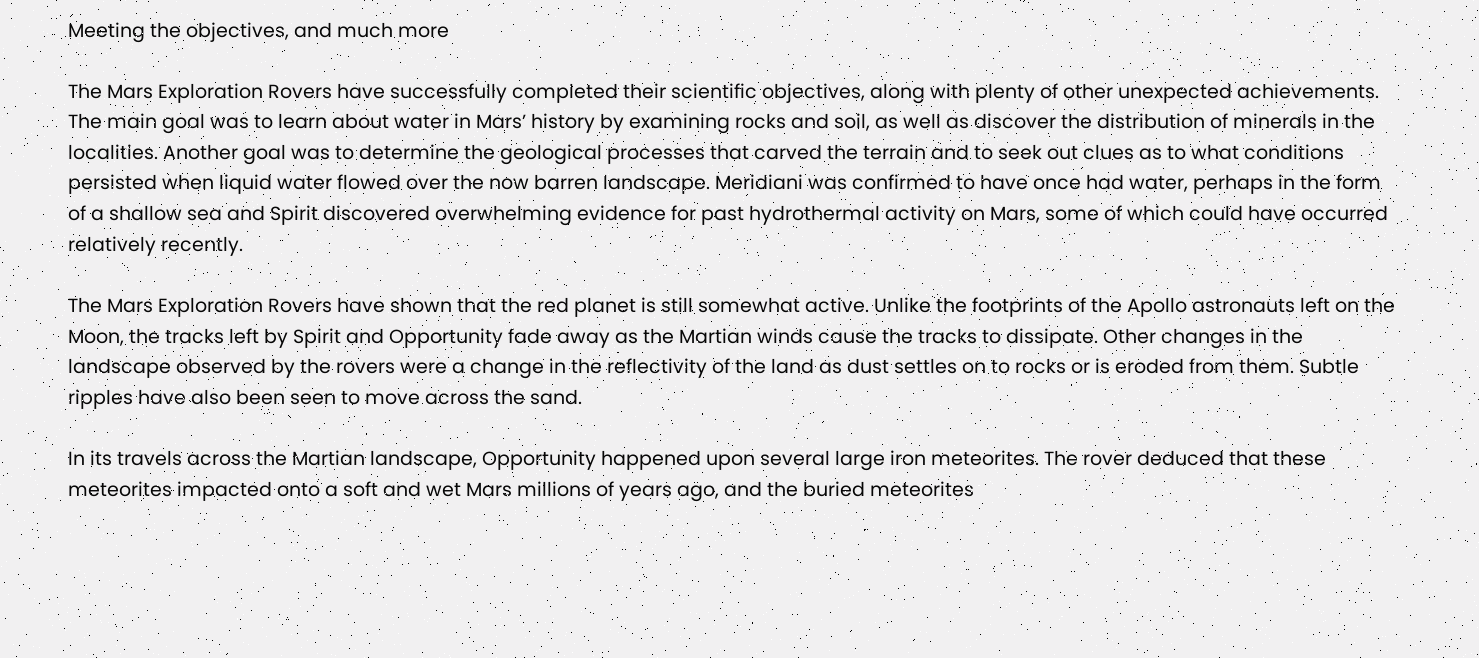Meeting the objectives, and much more

The Mars Exploration Rovers have successfully completed their scientific objectives, along with plenty of other unexpected achievements. The main goal was to learn about water in Mars’ history by examining rocks and soil, as well as discover the distribution of minerals in the localities. Another goal was to determine the geological processes that carved the terrain and to seek out clues as to what conditions persisted when liquid water flowed over the now barren landscape. Meridiani was confirmed to have once had water, perhaps in the form of a shallow sea and Spirit discovered overwhelming evidence for past hydrothermal activity on Mars, some of which could have occurred relatively recently.

The Mars Exploration Rovers have shown that the red planet is still somewhat active. Unlike the footprints of the Apollo astronauts left on the Moon, the tracks left by Spirit and Opportunity fade away as the Martian winds cause the tracks to dissipate. Other changes in the landscape observed by the rovers were a change in the reflectivity of the land as dust settles on to rocks or is eroded from them. Subtle ripples have also been seen to move across the sand.

In its travels across the Martian landscape, Opportunity happened upon several large iron meteorites. The rover deduced that these meteorites impacted onto a soft and wet Mars millions of years ago, and the buried meteorites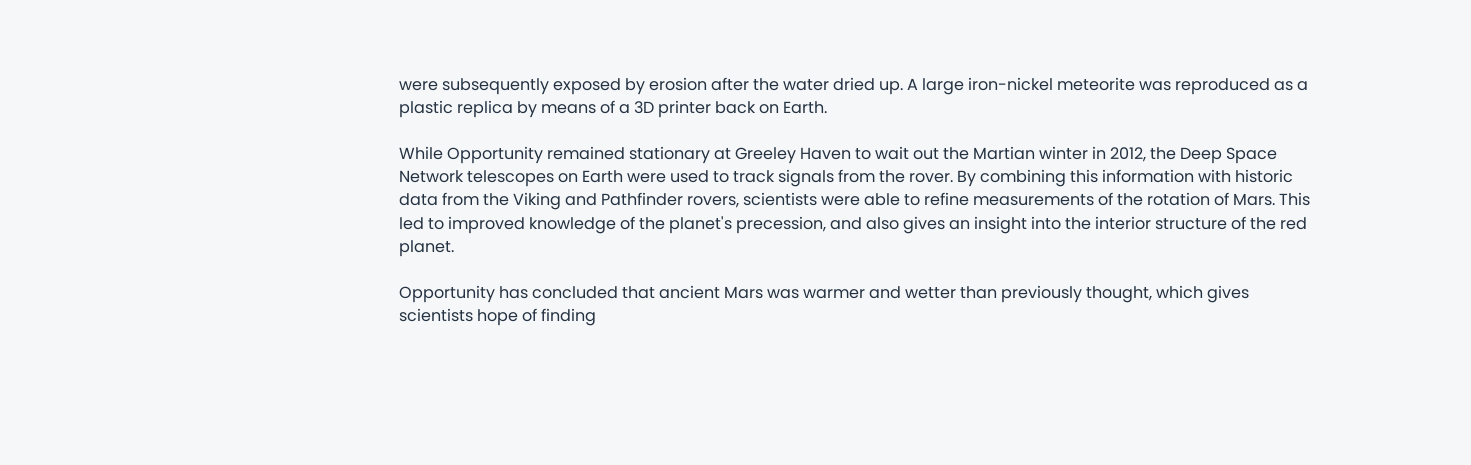were subsequently exposed by erosion after the water dried up. A large iron-nickel meteorite was reproduced as a plastic replica by means of a 3D printer back on Earth.

While Opportunity remained stationary at Greeley Haven to wait out the Martian winter in 2012, the Deep Space Network telescopes on Earth were used to track signals from the rover. By combining this information with historic data from the Viking and Pathfinder rovers, scientists were able to refine measurements of the rotation of Mars. This led to improved knowledge of the planet's precession, and also gives an insight into the interior structure of the red planet.

Opportunity has concluded that ancient Mars was warmer and wetter than previously thought, which gives scientists hope of finding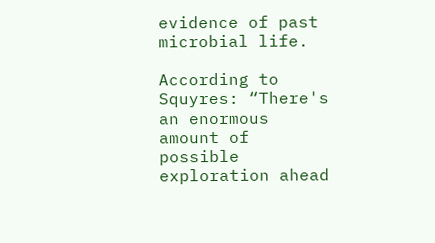evidence of past microbial life.

According to Squyres: “There's an enormous amount of possible exploration ahead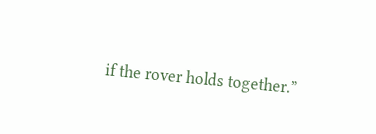if the rover holds together.”